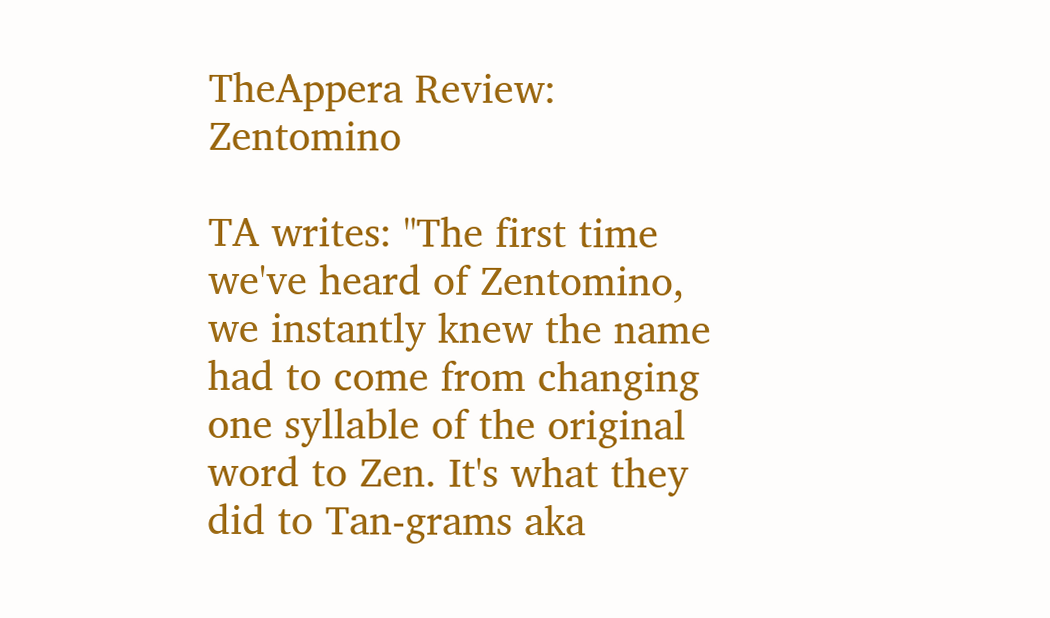TheAppera Review: Zentomino

TA writes: "The first time we've heard of Zentomino, we instantly knew the name had to come from changing one syllable of the original word to Zen. It's what they did to Tan-grams aka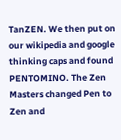TanZEN. We then put on our wikipedia and google thinking caps and found PENTOMINO. The Zen Masters changed Pen to Zen and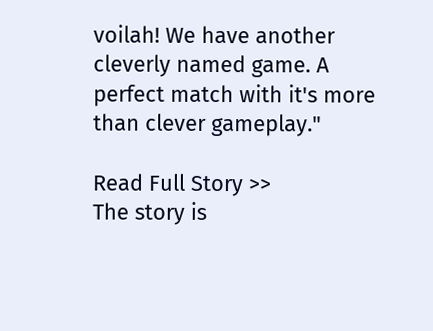voilah! We have another cleverly named game. A perfect match with it's more than clever gameplay."

Read Full Story >>
The story is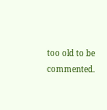too old to be commented.